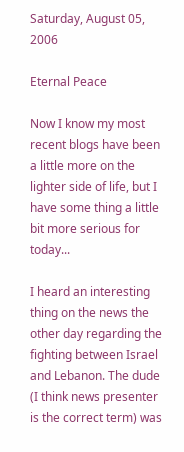Saturday, August 05, 2006

Eternal Peace

Now I know my most recent blogs have been a little more on the lighter side of life, but I have some thing a little bit more serious for today...

I heard an interesting thing on the news the other day regarding the fighting between Israel and Lebanon. The dude (I think news presenter is the correct term) was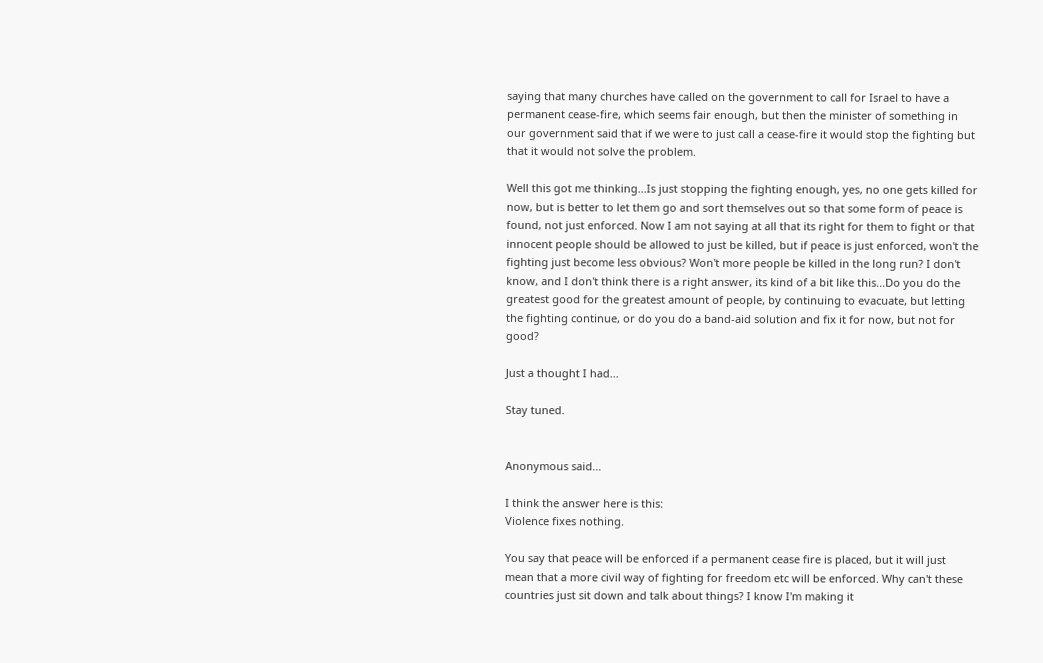saying that many churches have called on the government to call for Israel to have a permanent cease-fire, which seems fair enough, but then the minister of something in our government said that if we were to just call a cease-fire it would stop the fighting but that it would not solve the problem.

Well this got me thinking...Is just stopping the fighting enough, yes, no one gets killed for now, but is better to let them go and sort themselves out so that some form of peace is found, not just enforced. Now I am not saying at all that its right for them to fight or that innocent people should be allowed to just be killed, but if peace is just enforced, won't the fighting just become less obvious? Won't more people be killed in the long run? I don't know, and I don't think there is a right answer, its kind of a bit like this...Do you do the greatest good for the greatest amount of people, by continuing to evacuate, but letting the fighting continue, or do you do a band-aid solution and fix it for now, but not for good?

Just a thought I had...

Stay tuned.


Anonymous said...

I think the answer here is this:
Violence fixes nothing.

You say that peace will be enforced if a permanent cease fire is placed, but it will just mean that a more civil way of fighting for freedom etc will be enforced. Why can't these countries just sit down and talk about things? I know I'm making it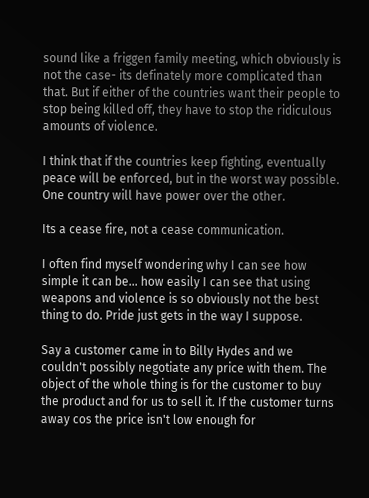sound like a friggen family meeting, which obviously is not the case- its definately more complicated than that. But if either of the countries want their people to stop being killed off, they have to stop the ridiculous amounts of violence.

I think that if the countries keep fighting, eventually peace will be enforced, but in the worst way possible. One country will have power over the other.

Its a cease fire, not a cease communication.

I often find myself wondering why I can see how simple it can be... how easily I can see that using weapons and violence is so obviously not the best thing to do. Pride just gets in the way I suppose.

Say a customer came in to Billy Hydes and we couldn't possibly negotiate any price with them. The object of the whole thing is for the customer to buy the product and for us to sell it. If the customer turns away cos the price isn't low enough for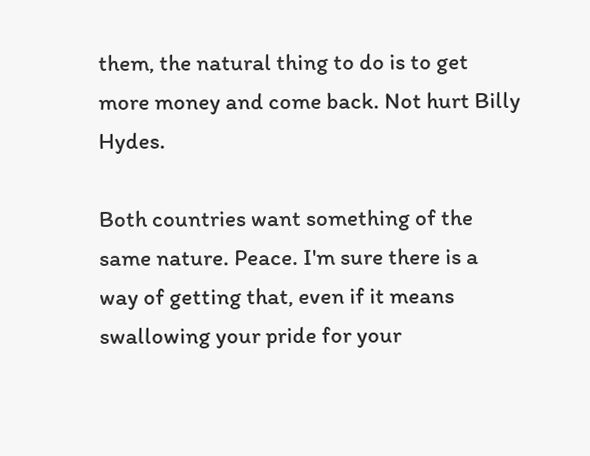them, the natural thing to do is to get more money and come back. Not hurt Billy Hydes.

Both countries want something of the same nature. Peace. I'm sure there is a way of getting that, even if it means swallowing your pride for your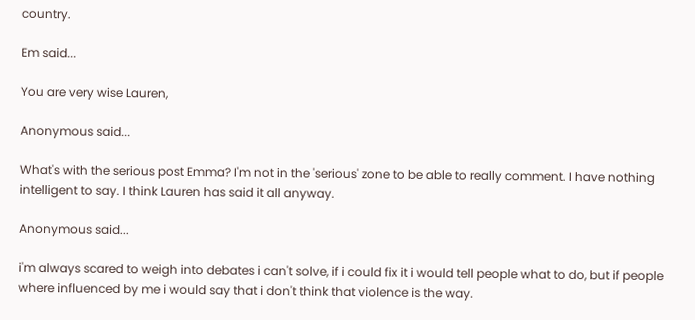country.

Em said...

You are very wise Lauren,

Anonymous said...

What's with the serious post Emma? I'm not in the 'serious' zone to be able to really comment. I have nothing intelligent to say. I think Lauren has said it all anyway.

Anonymous said...

i'm always scared to weigh into debates i can't solve, if i could fix it i would tell people what to do, but if people where influenced by me i would say that i don't think that violence is the way.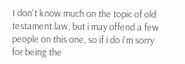I don't know much on the topic of old testament law, but i may offend a few people on this one, so if i do i'm sorry for being the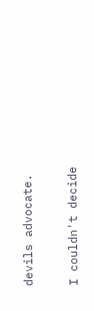devils advocate.

I couldn't decide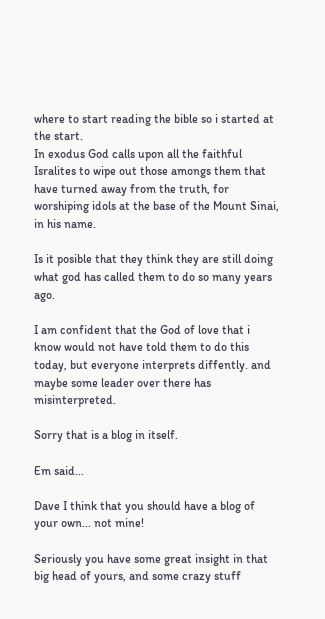where to start reading the bible so i started at the start.
In exodus God calls upon all the faithful Isralites to wipe out those amongs them that have turned away from the truth, for worshiping idols at the base of the Mount Sinai, in his name.

Is it posible that they think they are still doing what god has called them to do so many years ago.

I am confident that the God of love that i know would not have told them to do this today, but everyone interprets diffently. and maybe some leader over there has misinterpreted.

Sorry that is a blog in itself.

Em said...

Dave I think that you should have a blog of your own... not mine!

Seriously you have some great insight in that big head of yours, and some crazy stuff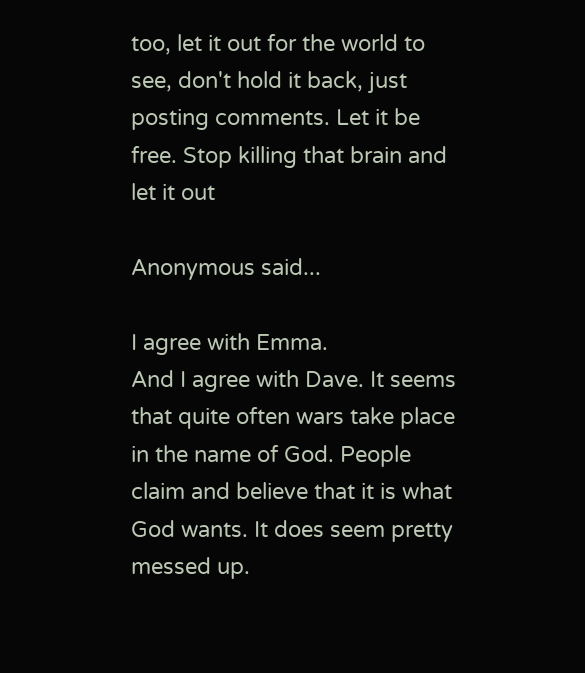too, let it out for the world to see, don't hold it back, just posting comments. Let it be free. Stop killing that brain and let it out

Anonymous said...

I agree with Emma.
And I agree with Dave. It seems that quite often wars take place in the name of God. People claim and believe that it is what God wants. It does seem pretty messed up.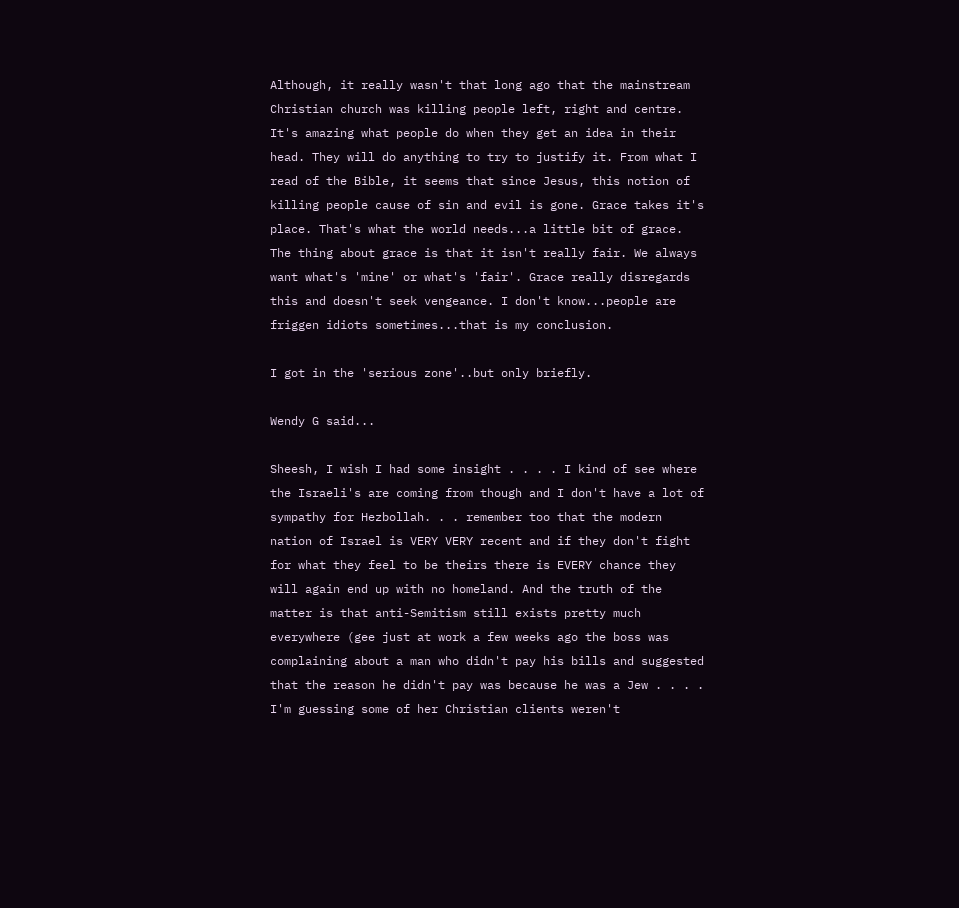Although, it really wasn't that long ago that the mainstream Christian church was killing people left, right and centre. It's amazing what people do when they get an idea in their head. They will do anything to try to justify it. From what I read of the Bible, it seems that since Jesus, this notion of killing people cause of sin and evil is gone. Grace takes it's place. That's what the world needs...a little bit of grace. The thing about grace is that it isn't really fair. We always want what's 'mine' or what's 'fair'. Grace really disregards this and doesn't seek vengeance. I don't know...people are friggen idiots sometimes...that is my conclusion.

I got in the 'serious zone'..but only briefly.

Wendy G said...

Sheesh, I wish I had some insight . . . . I kind of see where the Israeli's are coming from though and I don't have a lot of sympathy for Hezbollah. . . remember too that the modern nation of Israel is VERY VERY recent and if they don't fight for what they feel to be theirs there is EVERY chance they will again end up with no homeland. And the truth of the matter is that anti-Semitism still exists pretty much everywhere (gee just at work a few weeks ago the boss was complaining about a man who didn't pay his bills and suggested that the reason he didn't pay was because he was a Jew . . . . I'm guessing some of her Christian clients weren't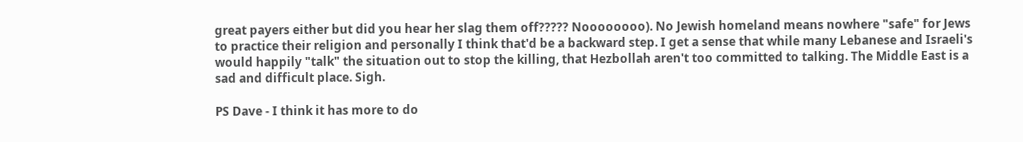great payers either but did you hear her slag them off????? Noooooooo). No Jewish homeland means nowhere "safe" for Jews to practice their religion and personally I think that'd be a backward step. I get a sense that while many Lebanese and Israeli's would happily "talk" the situation out to stop the killing, that Hezbollah aren't too committed to talking. The Middle East is a sad and difficult place. Sigh.

PS Dave - I think it has more to do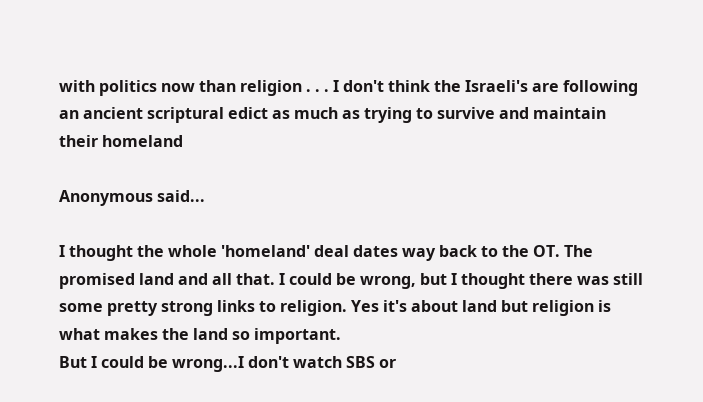with politics now than religion . . . I don't think the Israeli's are following an ancient scriptural edict as much as trying to survive and maintain their homeland

Anonymous said...

I thought the whole 'homeland' deal dates way back to the OT. The promised land and all that. I could be wrong, but I thought there was still some pretty strong links to religion. Yes it's about land but religion is what makes the land so important.
But I could be wrong...I don't watch SBS or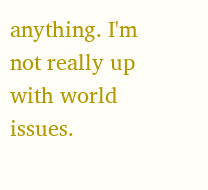anything. I'm not really up with world issues.